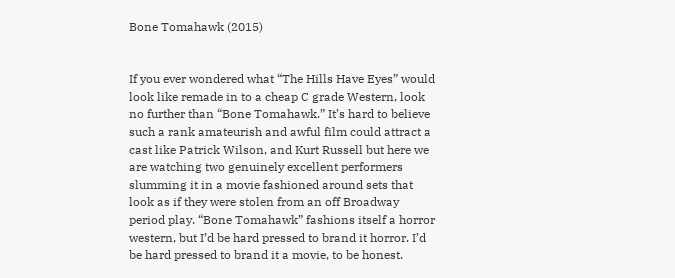Bone Tomahawk (2015)


If you ever wondered what “The Hills Have Eyes” would look like remade in to a cheap C grade Western, look no further than “Bone Tomahawk.” It’s hard to believe such a rank amateurish and awful film could attract a cast like Patrick Wilson, and Kurt Russell but here we are watching two genuinely excellent performers slumming it in a movie fashioned around sets that look as if they were stolen from an off Broadway period play. “Bone Tomahawk” fashions itself a horror western, but I’d be hard pressed to brand it horror. I’d be hard pressed to brand it a movie, to be honest.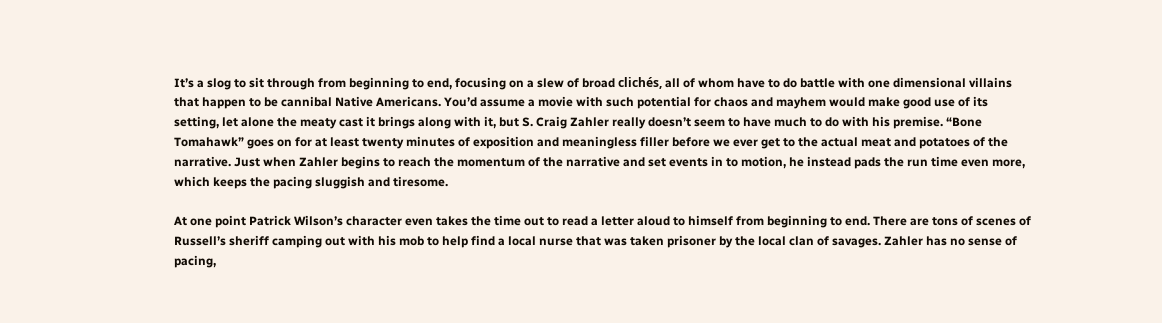It’s a slog to sit through from beginning to end, focusing on a slew of broad clichés, all of whom have to do battle with one dimensional villains that happen to be cannibal Native Americans. You’d assume a movie with such potential for chaos and mayhem would make good use of its setting, let alone the meaty cast it brings along with it, but S. Craig Zahler really doesn’t seem to have much to do with his premise. “Bone Tomahawk” goes on for at least twenty minutes of exposition and meaningless filler before we ever get to the actual meat and potatoes of the narrative. Just when Zahler begins to reach the momentum of the narrative and set events in to motion, he instead pads the run time even more, which keeps the pacing sluggish and tiresome.

At one point Patrick Wilson’s character even takes the time out to read a letter aloud to himself from beginning to end. There are tons of scenes of Russell’s sheriff camping out with his mob to help find a local nurse that was taken prisoner by the local clan of savages. Zahler has no sense of pacing,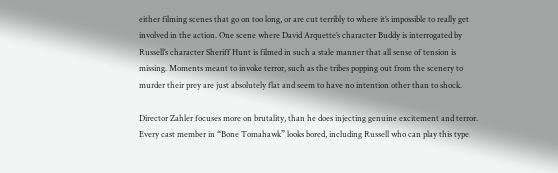either filming scenes that go on too long, or are cut terribly to where it’s impossible to really get involved in the action. One scene where David Arquette’s character Buddy is interrogated by Russell’s character Sheriff Hunt is filmed in such a stale manner that all sense of tension is missing. Moments meant to invoke terror, such as the tribes popping out from the scenery to murder their prey are just absolutely flat and seem to have no intention other than to shock.

Director Zahler focuses more on brutality, than he does injecting genuine excitement and terror. Every cast member in “Bone Tomahawk” looks bored, including Russell who can play this type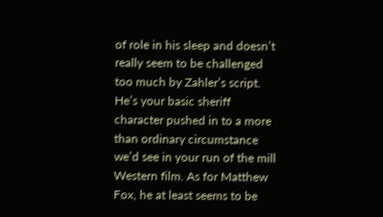of role in his sleep and doesn’t really seem to be challenged too much by Zahler’s script. He’s your basic sheriff character pushed in to a more than ordinary circumstance we’d see in your run of the mill Western film. As for Matthew Fox, he at least seems to be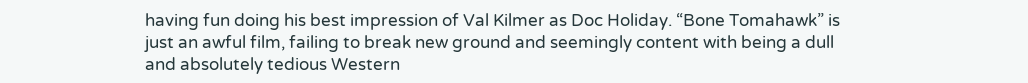having fun doing his best impression of Val Kilmer as Doc Holiday. “Bone Tomahawk” is just an awful film, failing to break new ground and seemingly content with being a dull and absolutely tedious Western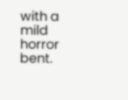with a mild horror bent.